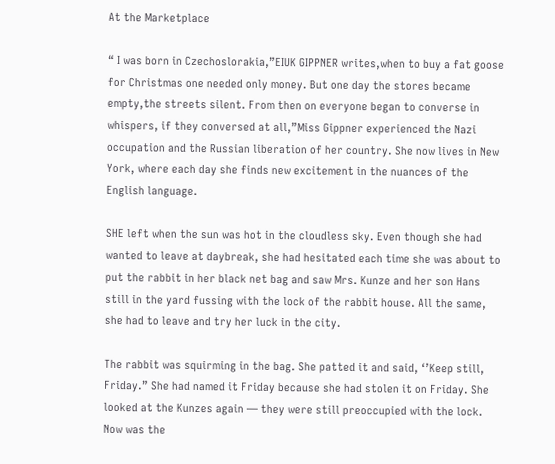At the Marketplace

“ I was born in Czechoslorakia,”EIUK GIPPNER writes,when to buy a fat goose for Christmas one needed only money. But one day the stores became empty,the streets silent. From then on everyone began to converse in whispers, if they conversed at all,”Miss Gippner experienced the Nazi occupation and the Russian liberation of her country. She now lives in New York, where each day she finds new excitement in the nuances of the English language.

SHE left when the sun was hot in the cloudless sky. Even though she had wanted to leave at daybreak, she had hesitated each time she was about to put the rabbit in her black net bag and saw Mrs. Kunze and her son Hans still in the yard fussing with the lock of the rabbit house. All the same, she had to leave and try her luck in the city.

The rabbit was squirming in the bag. She patted it and said, ‘’Keep still, Friday.” She had named it Friday because she had stolen it on Friday. She looked at the Kunzes again — they were still preoccupied with the lock. Now was the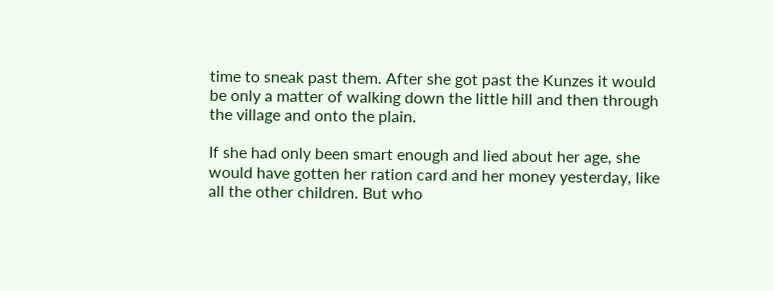time to sneak past them. After she got past the Kunzes it would be only a matter of walking down the little hill and then through the village and onto the plain.

If she had only been smart enough and lied about her age, she would have gotten her ration card and her money yesterday, like all the other children. But who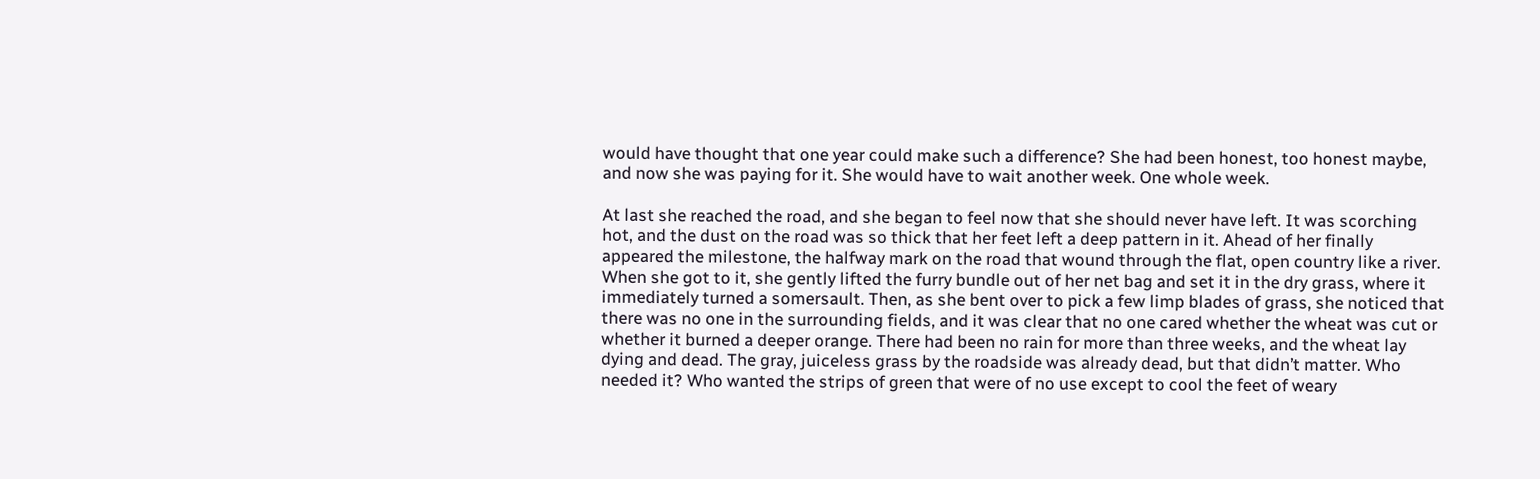would have thought that one year could make such a difference? She had been honest, too honest maybe, and now she was paying for it. She would have to wait another week. One whole week.

At last she reached the road, and she began to feel now that she should never have left. It was scorching hot, and the dust on the road was so thick that her feet left a deep pattern in it. Ahead of her finally appeared the milestone, the halfway mark on the road that wound through the flat, open country like a river. When she got to it, she gently lifted the furry bundle out of her net bag and set it in the dry grass, where it immediately turned a somersault. Then, as she bent over to pick a few limp blades of grass, she noticed that there was no one in the surrounding fields, and it was clear that no one cared whether the wheat was cut or whether it burned a deeper orange. There had been no rain for more than three weeks, and the wheat lay dying and dead. The gray, juiceless grass by the roadside was already dead, but that didn’t matter. Who needed it? Who wanted the strips of green that were of no use except to cool the feet of weary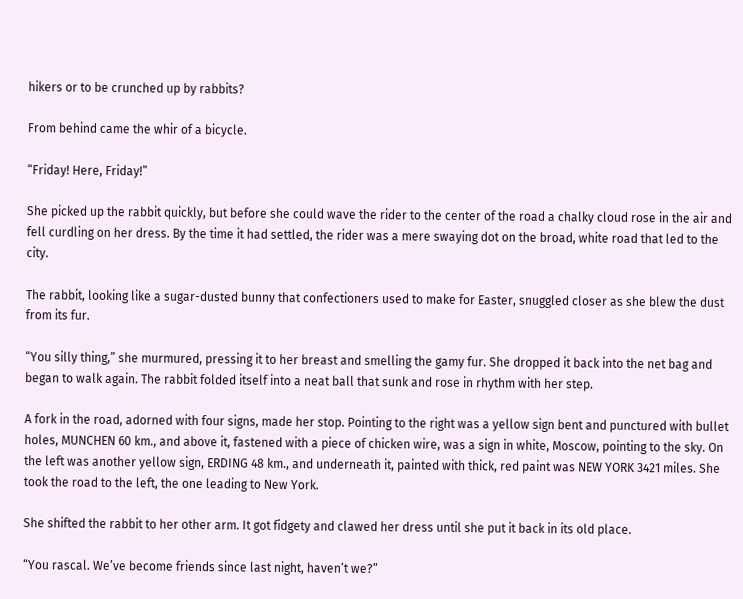hikers or to be crunched up by rabbits?

From behind came the whir of a bicycle.

“Friday! Here, Friday!”

She picked up the rabbit quickly, but before she could wave the rider to the center of the road a chalky cloud rose in the air and fell curdling on her dress. By the time it had settled, the rider was a mere swaying dot on the broad, white road that led to the city.

The rabbit, looking like a sugar-dusted bunny that confectioners used to make for Easter, snuggled closer as she blew the dust from its fur.

“You silly thing,” she murmured, pressing it to her breast and smelling the gamy fur. She dropped it back into the net bag and began to walk again. The rabbit folded itself into a neat ball that sunk and rose in rhythm with her step.

A fork in the road, adorned with four signs, made her stop. Pointing to the right was a yellow sign bent and punctured with bullet holes, MUNCHEN 60 km., and above it, fastened with a piece of chicken wire, was a sign in white, Moscow, pointing to the sky. On the left was another yellow sign, ERDING 48 km., and underneath it, painted with thick, red paint was NEW YORK 3421 miles. She took the road to the left, the one leading to New York.

She shifted the rabbit to her other arm. It got fidgety and clawed her dress until she put it back in its old place.

“You rascal. We’ve become friends since last night, haven’t we?”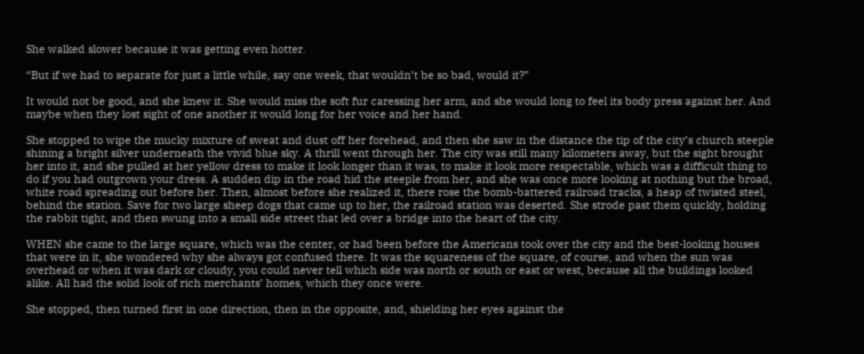She walked slower because it was getting even hotter.

“But if we had to separate for just a little while, say one week, that wouldn’t be so bad, would it?”

It would not be good, and she knew it. She would miss the soft fur caressing her arm, and she would long to feel its body press against her. And maybe when they lost sight of one another it would long for her voice and her hand.

She stopped to wipe the mucky mixture of sweat and dust off her forehead, and then she saw in the distance the tip of the city’s church steeple shining a bright silver underneath the vivid blue sky. A thrill went through her. The city was still many kilometers away, but the sight brought her into it, and she pulled at her yellow dress to make it look longer than it was, to make it look more respectable, which was a difficult thing to do if you had outgrown your dress. A sudden dip in the road hid the steeple from her, and she was once more looking at nothing but the broad, white road spreading out before her. Then, almost before she realized it, there rose the bomb-battered railroad tracks, a heap of twisted steel, behind the station. Save for two large sheep dogs that came up to her, the railroad station was deserted. She strode past them quickly, holding the rabbit tight, and then swung into a small side street that led over a bridge into the heart of the city.

WHEN she came to the large square, which was the center, or had been before the Americans took over the city and the best-looking houses that were in it, she wondered why she always got confused there. It was the squareness of the square, of course, and when the sun was overhead or when it was dark or cloudy, you could never tell which side was north or south or east or west, because all the buildings looked alike. All had the solid look of rich merchants’ homes, which they once were.

She stopped, then turned first in one direction, then in the opposite, and, shielding her eyes against the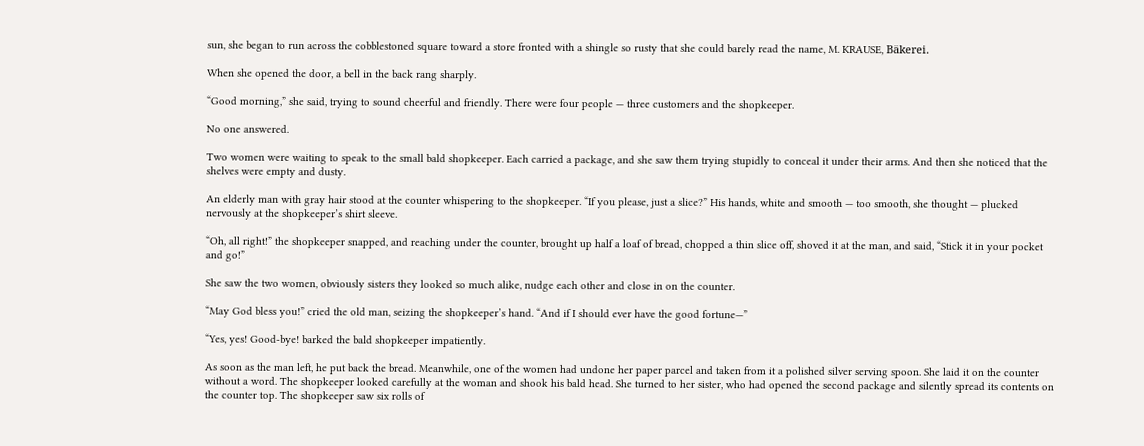sun, she began to run across the cobblestoned square toward a store fronted with a shingle so rusty that she could barely read the name, M. KRAUSE, Bäkerei.

When she opened the door, a bell in the back rang sharply.

“Good morning,” she said, trying to sound cheerful and friendly. There were four people — three customers and the shopkeeper.

No one answered.

Two women were waiting to speak to the small bald shopkeeper. Each carried a package, and she saw them trying stupidly to conceal it under their arms. And then she noticed that the shelves were empty and dusty.

An elderly man with gray hair stood at the counter whispering to the shopkeeper. “If you please, just a slice?” His hands, white and smooth — too smooth, she thought — plucked nervously at the shopkeeper’s shirt sleeve.

“Oh, all right!” the shopkeeper snapped, and reaching under the counter, brought up half a loaf of bread, chopped a thin slice off, shoved it at the man, and said, “Stick it in your pocket and go!”

She saw the two women, obviously sisters they looked so much alike, nudge each other and close in on the counter.

“May God bless you!” cried the old man, seizing the shopkeeper’s hand. “And if I should ever have the good fortune—”

“Yes, yes! Good-bye! barked the bald shopkeeper impatiently.

As soon as the man left, he put back the bread. Meanwhile, one of the women had undone her paper parcel and taken from it a polished silver serving spoon. She laid it on the counter without a word. The shopkeeper looked carefully at the woman and shook his bald head. She turned to her sister, who had opened the second package and silently spread its contents on the counter top. The shopkeeper saw six rolls of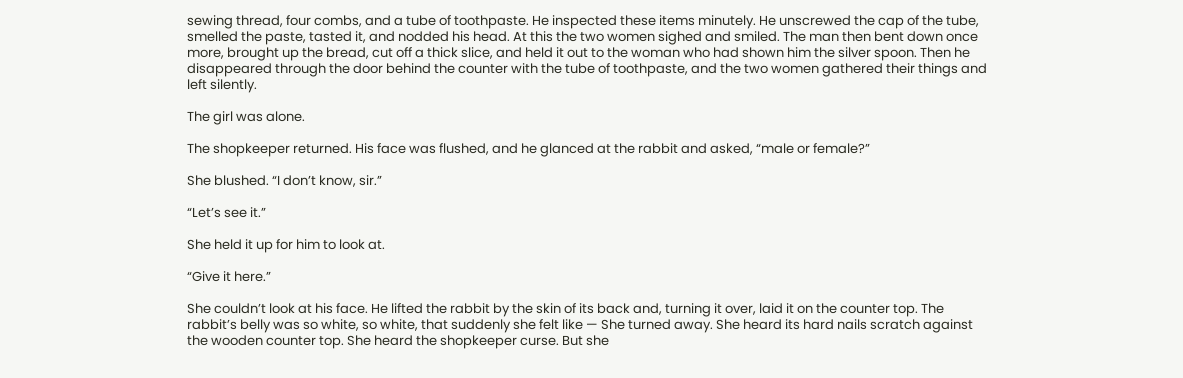sewing thread, four combs, and a tube of toothpaste. He inspected these items minutely. He unscrewed the cap of the tube, smelled the paste, tasted it, and nodded his head. At this the two women sighed and smiled. The man then bent down once more, brought up the bread, cut off a thick slice, and held it out to the woman who had shown him the silver spoon. Then he disappeared through the door behind the counter with the tube of toothpaste, and the two women gathered their things and left silently.

The girl was alone.

The shopkeeper returned. His face was flushed, and he glanced at the rabbit and asked, “male or female?”

She blushed. “I don’t know, sir.”

“Let’s see it.”

She held it up for him to look at.

“Give it here.”

She couldn’t look at his face. He lifted the rabbit by the skin of its back and, turning it over, laid it on the counter top. The rabbit’s belly was so white, so white, that suddenly she felt like — She turned away. She heard its hard nails scratch against the wooden counter top. She heard the shopkeeper curse. But she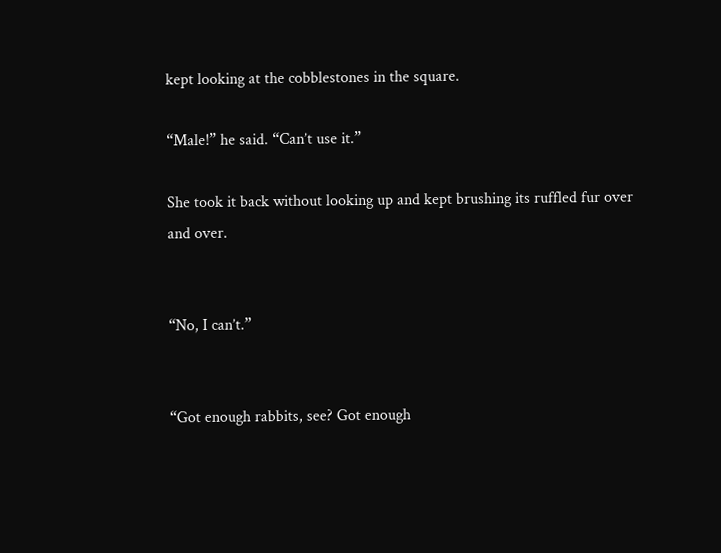kept looking at the cobblestones in the square.

“Male!” he said. “Can’t use it.”

She took it back without looking up and kept brushing its ruffled fur over and over.


“No, I can’t.”


“Got enough rabbits, see? Got enough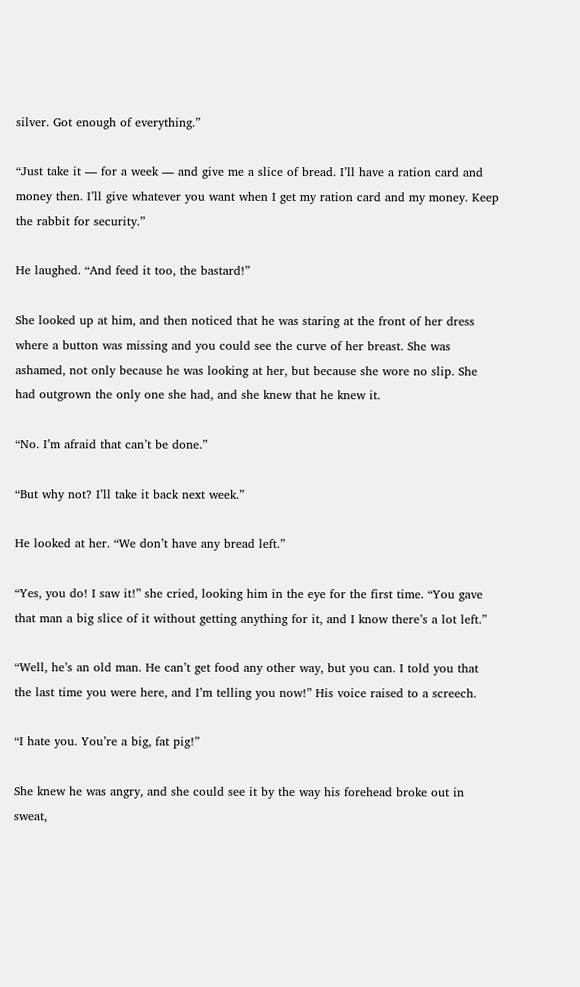silver. Got enough of everything.”

“Just take it — for a week — and give me a slice of bread. I’ll have a ration card and money then. I’ll give whatever you want when I get my ration card and my money. Keep the rabbit for security.”

He laughed. “And feed it too, the bastard!”

She looked up at him, and then noticed that he was staring at the front of her dress where a button was missing and you could see the curve of her breast. She was ashamed, not only because he was looking at her, but because she wore no slip. She had outgrown the only one she had, and she knew that he knew it.

“No. I’m afraid that can’t be done.”

“But why not? I’ll take it back next week.”

He looked at her. “We don’t have any bread left.”

“Yes, you do! I saw it!” she cried, looking him in the eye for the first time. “You gave that man a big slice of it without getting anything for it, and I know there’s a lot left.”

“Well, he’s an old man. He can’t get food any other way, but you can. I told you that the last time you were here, and I’m telling you now!” His voice raised to a screech.

“I hate you. You’re a big, fat pig!”

She knew he was angry, and she could see it by the way his forehead broke out in sweat,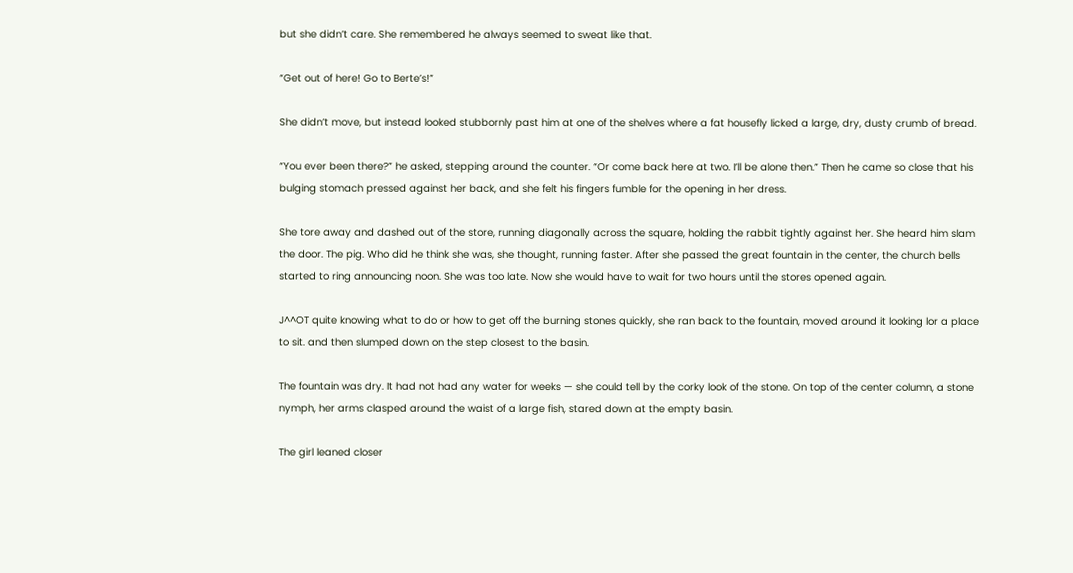but she didn’t care. She remembered he always seemed to sweat like that.

“Get out of here! Go to Berte’s!”

She didn’t move, but instead looked stubbornly past him at one of the shelves where a fat housefly licked a large, dry, dusty crumb of bread.

“You ever been there?” he asked, stepping around the counter. “Or come back here at two. I’ll be alone then.” Then he came so close that his bulging stomach pressed against her back, and she felt his fingers fumble for the opening in her dress.

She tore away and dashed out of the store, running diagonally across the square, holding the rabbit tightly against her. She heard him slam the door. The pig. Who did he think she was, she thought, running faster. After she passed the great fountain in the center, the church bells started to ring announcing noon. She was too late. Now she would have to wait for two hours until the stores opened again.

J^^OT quite knowing what to do or how to get off the burning stones quickly, she ran back to the fountain, moved around it looking lor a place to sit. and then slumped down on the step closest to the basin.

The fountain was dry. It had not had any water for weeks — she could tell by the corky look of the stone. On top of the center column, a stone nymph, her arms clasped around the waist of a large fish, stared down at the empty basin.

The girl leaned closer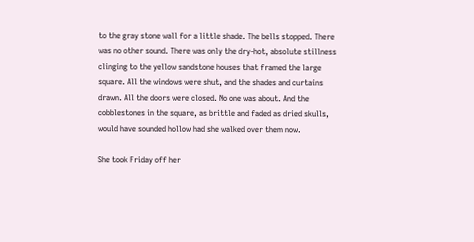to the gray stone wall for a little shade. The bells stopped. There was no other sound. There was only the dry-hot, absolute stillness clinging to the yellow sandstone houses that framed the large square. All the windows were shut, and the shades and curtains drawn. All the doors were closed. No one was about. And the cobblestones in the square, as brittle and faded as dried skulls, would have sounded hollow had she walked over them now.

She took Friday off her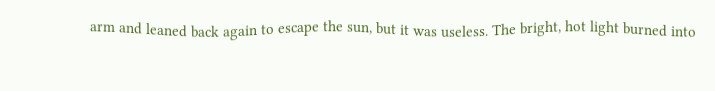arm and leaned back again to escape the sun, but it was useless. The bright, hot light burned into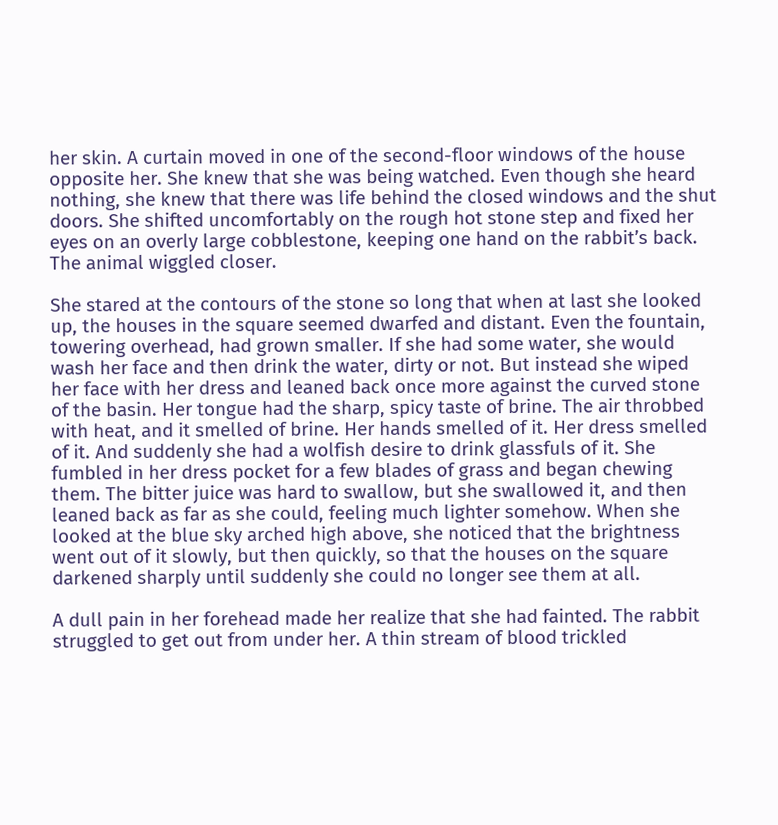her skin. A curtain moved in one of the second-floor windows of the house opposite her. She knew that she was being watched. Even though she heard nothing, she knew that there was life behind the closed windows and the shut doors. She shifted uncomfortably on the rough hot stone step and fixed her eyes on an overly large cobblestone, keeping one hand on the rabbit’s back. The animal wiggled closer.

She stared at the contours of the stone so long that when at last she looked up, the houses in the square seemed dwarfed and distant. Even the fountain, towering overhead, had grown smaller. If she had some water, she would wash her face and then drink the water, dirty or not. But instead she wiped her face with her dress and leaned back once more against the curved stone of the basin. Her tongue had the sharp, spicy taste of brine. The air throbbed with heat, and it smelled of brine. Her hands smelled of it. Her dress smelled of it. And suddenly she had a wolfish desire to drink glassfuls of it. She fumbled in her dress pocket for a few blades of grass and began chewing them. The bitter juice was hard to swallow, but she swallowed it, and then leaned back as far as she could, feeling much lighter somehow. When she looked at the blue sky arched high above, she noticed that the brightness went out of it slowly, but then quickly, so that the houses on the square darkened sharply until suddenly she could no longer see them at all.

A dull pain in her forehead made her realize that she had fainted. The rabbit struggled to get out from under her. A thin stream of blood trickled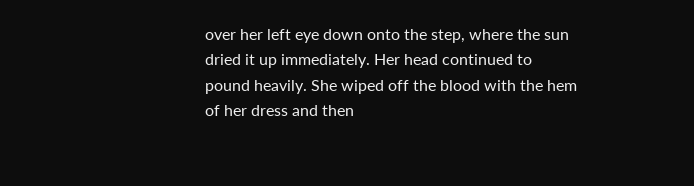over her left eye down onto the step, where the sun dried it up immediately. Her head continued to pound heavily. She wiped off the blood with the hem of her dress and then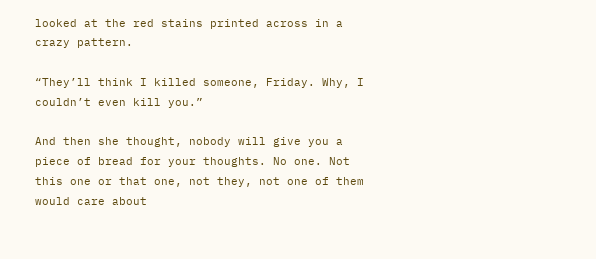looked at the red stains printed across in a crazy pattern.

“They’ll think I killed someone, Friday. Why, I couldn’t even kill you.”

And then she thought, nobody will give you a piece of bread for your thoughts. No one. Not this one or that one, not they, not one of them would care about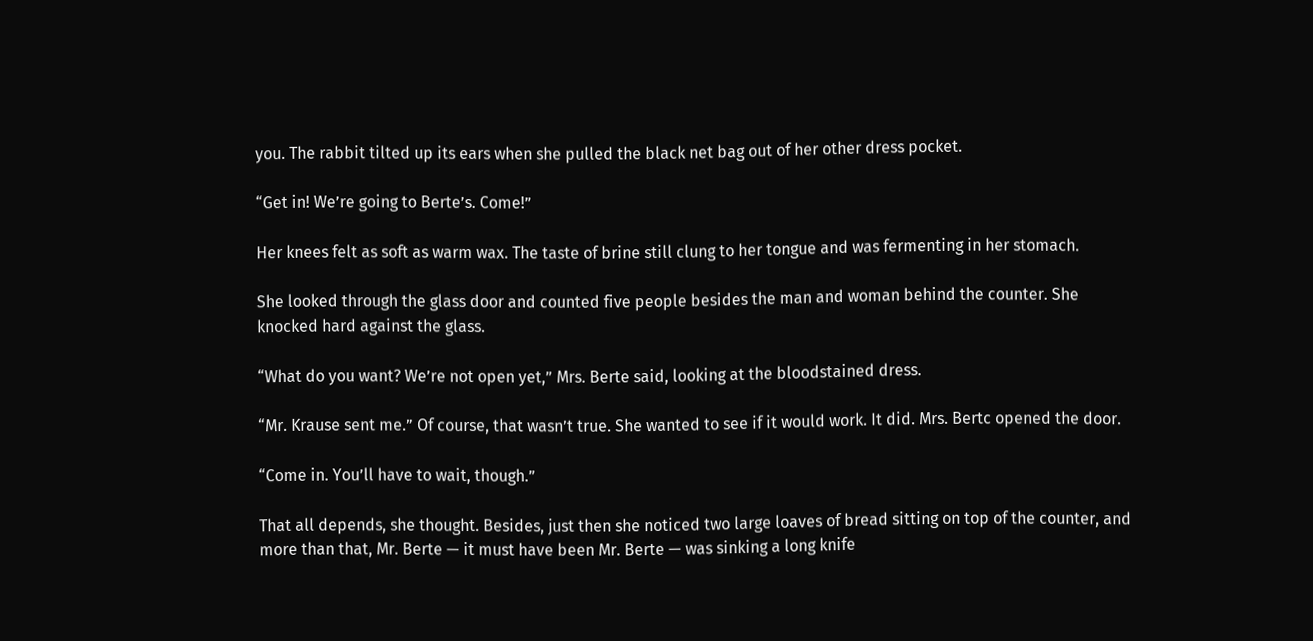you. The rabbit tilted up its ears when she pulled the black net bag out of her other dress pocket.

“Get in! We’re going to Berte’s. Come!”

Her knees felt as soft as warm wax. The taste of brine still clung to her tongue and was fermenting in her stomach.

She looked through the glass door and counted five people besides the man and woman behind the counter. She knocked hard against the glass.

“What do you want? We’re not open yet,” Mrs. Berte said, looking at the bloodstained dress.

“Mr. Krause sent me.” Of course, that wasn’t true. She wanted to see if it would work. It did. Mrs. Bertc opened the door.

“Come in. You’ll have to wait, though.”

That all depends, she thought. Besides, just then she noticed two large loaves of bread sitting on top of the counter, and more than that, Mr. Berte — it must have been Mr. Berte — was sinking a long knife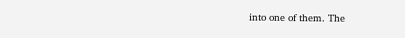into one of them. The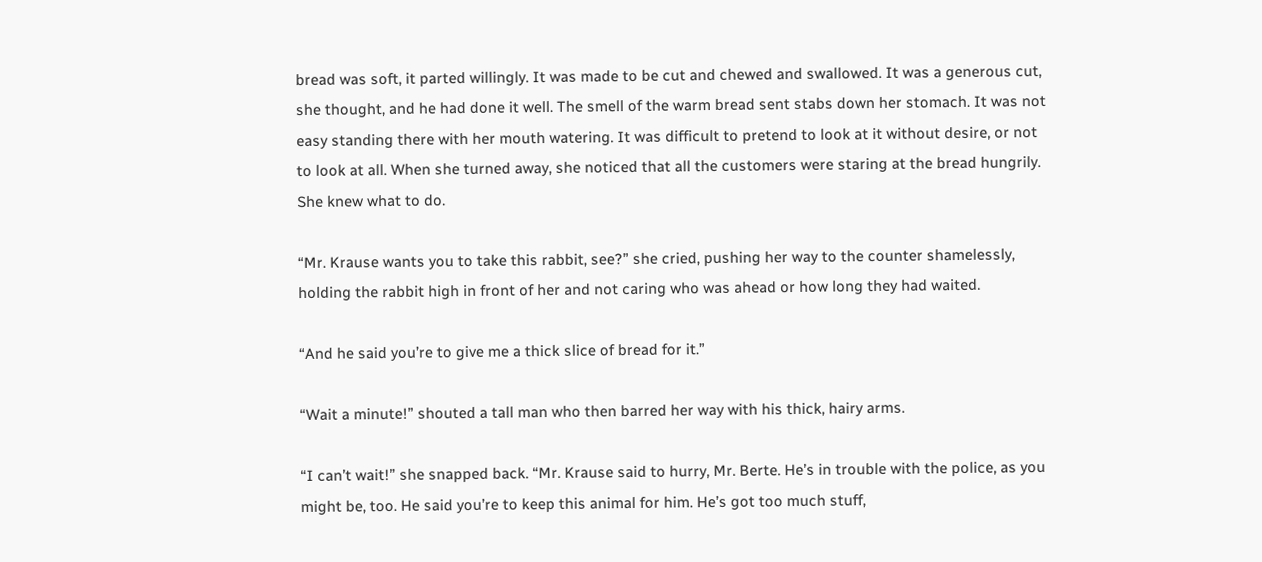bread was soft, it parted willingly. It was made to be cut and chewed and swallowed. It was a generous cut, she thought, and he had done it well. The smell of the warm bread sent stabs down her stomach. It was not easy standing there with her mouth watering. It was difficult to pretend to look at it without desire, or not to look at all. When she turned away, she noticed that all the customers were staring at the bread hungrily. She knew what to do.

“Mr. Krause wants you to take this rabbit, see?” she cried, pushing her way to the counter shamelessly, holding the rabbit high in front of her and not caring who was ahead or how long they had waited.

“And he said you’re to give me a thick slice of bread for it.”

“Wait a minute!” shouted a tall man who then barred her way with his thick, hairy arms.

“I can’t wait!” she snapped back. “Mr. Krause said to hurry, Mr. Berte. He’s in trouble with the police, as you might be, too. He said you’re to keep this animal for him. He’s got too much stuff,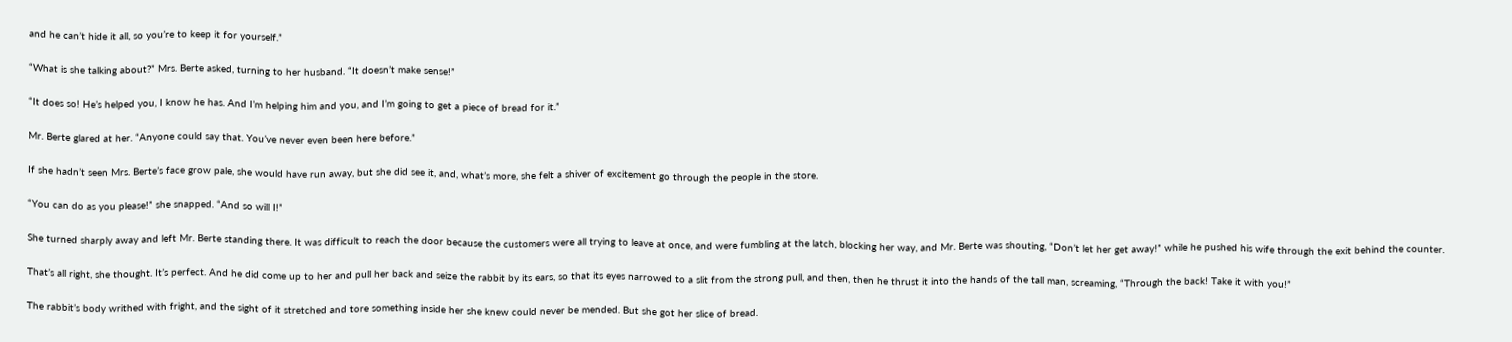and he can’t hide it all, so you’re to keep it for yourself.”

“What is she talking about?” Mrs. Berte asked, turning to her husband. “It doesn’t make sense!”

“It does so! He’s helped you, I know he has. And I’m helping him and you, and I’m going to get a piece of bread for it.”

Mr. Berte glared at her. “Anyone could say that. You’ve never even been here before.”

If she hadn’t seen Mrs. Berte’s face grow pale, she would have run away, but she did see it, and, what’s more, she felt a shiver of excitement go through the people in the store.

“You can do as you please!” she snapped. “And so will I!”

She turned sharply away and left Mr. Berte standing there. It was difficult to reach the door because the customers were all trying to leave at once, and were fumbling at the latch, blocking her way, and Mr. Berte was shouting, “Don’t let her get away!” while he pushed his wife through the exit behind the counter.

That’s all right, she thought. It’s perfect. And he did come up to her and pull her back and seize the rabbit by its ears, so that its eyes narrowed to a slit from the strong pull, and then, then he thrust it into the hands of the tall man, screaming, “Through the back! Take it with you!”

The rabbit’s body writhed with fright, and the sight of it stretched and tore something inside her she knew could never be mended. But she got her slice of bread.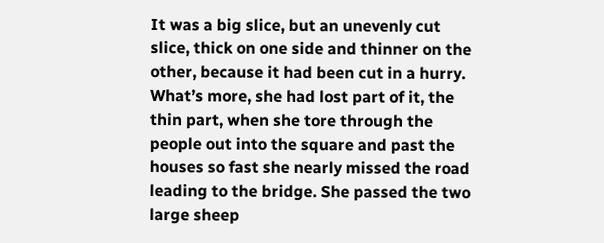It was a big slice, but an unevenly cut slice, thick on one side and thinner on the other, because it had been cut in a hurry. What’s more, she had lost part of it, the thin part, when she tore through the people out into the square and past the houses so fast she nearly missed the road leading to the bridge. She passed the two large sheep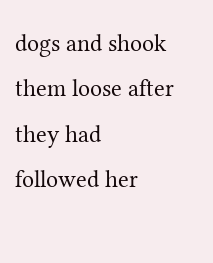dogs and shook them loose after they had followed her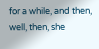for a while, and then, well, then, she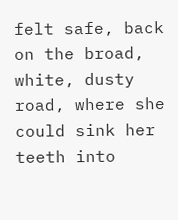felt safe, back on the broad, white, dusty road, where she could sink her teeth into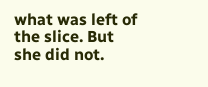what was left of the slice. But she did not.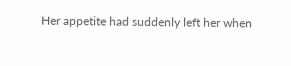Her appetite had suddenly left her when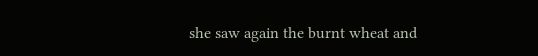she saw again the burnt wheat and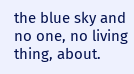the blue sky and no one, no living thing, about.